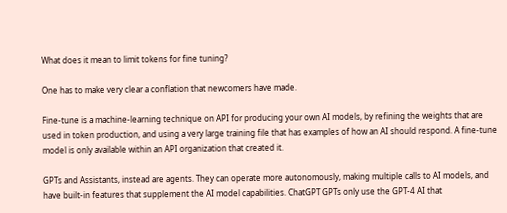What does it mean to limit tokens for fine tuning?

One has to make very clear a conflation that newcomers have made.

Fine-tune is a machine-learning technique on API for producing your own AI models, by refining the weights that are used in token production, and using a very large training file that has examples of how an AI should respond. A fine-tune model is only available within an API organization that created it.

GPTs and Assistants, instead are agents. They can operate more autonomously, making multiple calls to AI models, and have built-in features that supplement the AI model capabilities. ChatGPT GPTs only use the GPT-4 AI that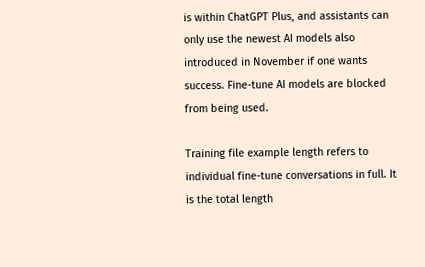is within ChatGPT Plus, and assistants can only use the newest AI models also introduced in November if one wants success. Fine-tune AI models are blocked from being used.

Training file example length refers to individual fine-tune conversations in full. It is the total length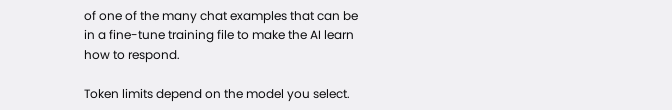of one of the many chat examples that can be in a fine-tune training file to make the AI learn how to respond.

Token limits depend on the model you select.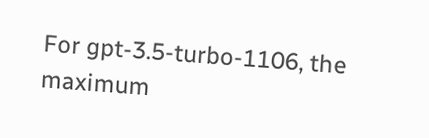For gpt-3.5-turbo-1106, the maximum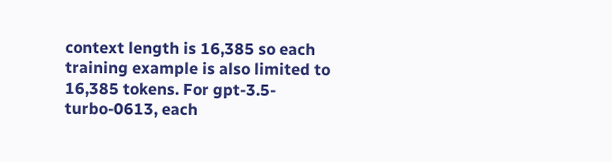context length is 16,385 so each training example is also limited to 16,385 tokens. For gpt-3.5-turbo-0613, each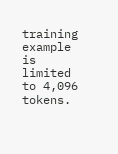training example is limited to 4,096 tokens.